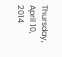Thursday, April 10, 2014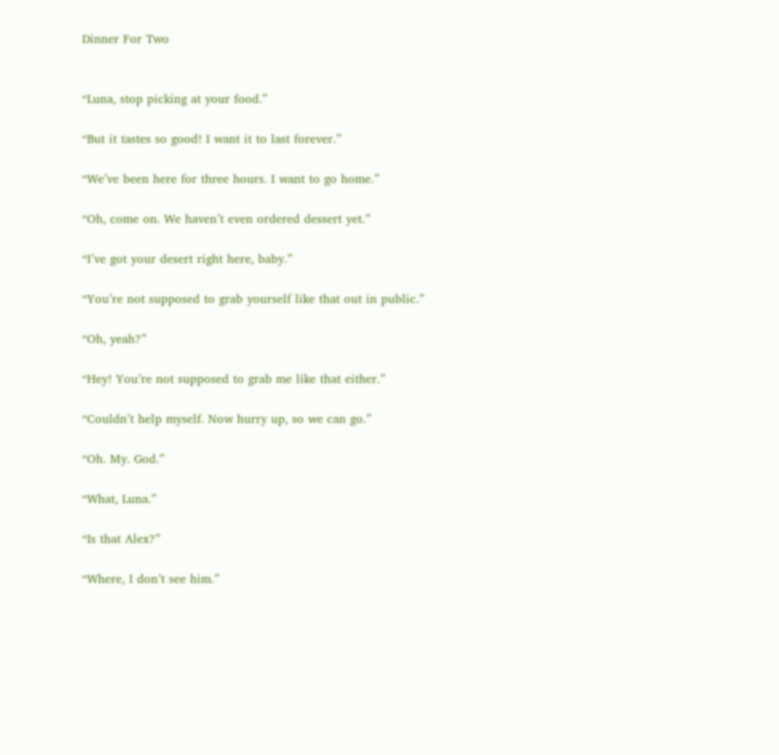Dinner For Two


“Luna, stop picking at your food.”

“But it tastes so good! I want it to last forever.”

“We’ve been here for three hours. I want to go home.”

“Oh, come on. We haven’t even ordered dessert yet.”

“I’ve got your desert right here, baby.”

“You’re not supposed to grab yourself like that out in public.”

“Oh, yeah?”

“Hey! You’re not supposed to grab me like that either.”

“Couldn’t help myself. Now hurry up, so we can go.”

“Oh. My. God.”

“What, Luna.”

“Is that Alex?”

“Where, I don’t see him.”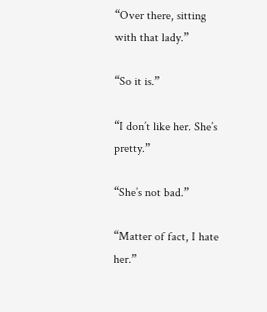“Over there, sitting with that lady.”

“So it is.”

“I don’t like her. She’s pretty.”

“She’s not bad.”

“Matter of fact, I hate her.”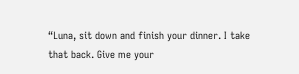“Luna, sit down and finish your dinner. I take that back. Give me your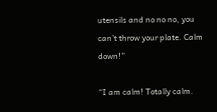utensils and no no no, you can’t throw your plate. Calm down!”

“I am calm! Totally calm.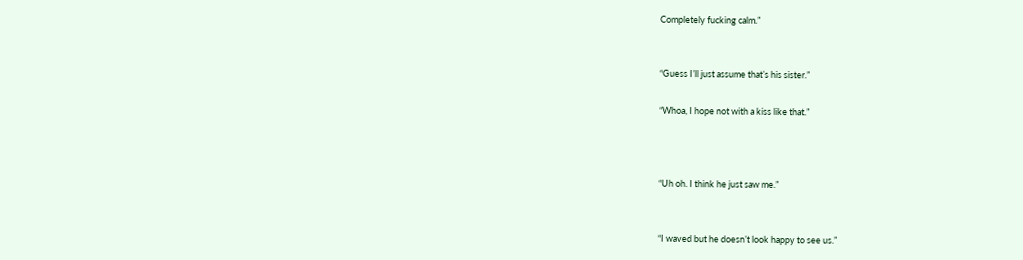Completely fucking calm.”


“Guess I’ll just assume that’s his sister.”

“Whoa, I hope not with a kiss like that.”



“Uh oh. I think he just saw me.”


“I waved but he doesn’t look happy to see us.”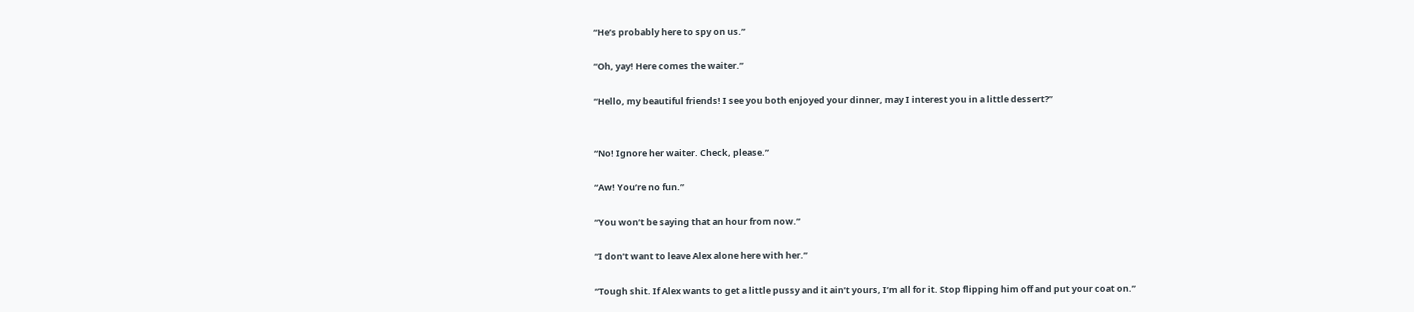“He’s probably here to spy on us.”

“Oh, yay! Here comes the waiter.”

“Hello, my beautiful friends! I see you both enjoyed your dinner, may I interest you in a little dessert?”


“No! Ignore her waiter. Check, please.”

“Aw! You’re no fun.”

“You won’t be saying that an hour from now.”

“I don’t want to leave Alex alone here with her.”

“Tough shit. If Alex wants to get a little pussy and it ain’t yours, I’m all for it. Stop flipping him off and put your coat on.”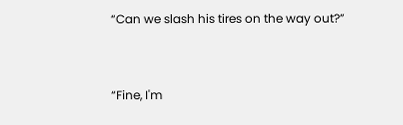“Can we slash his tires on the way out?”


“Fine, I'm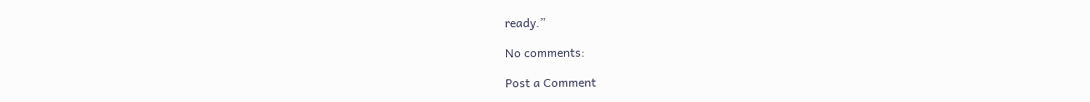ready.”

No comments:

Post a Comment